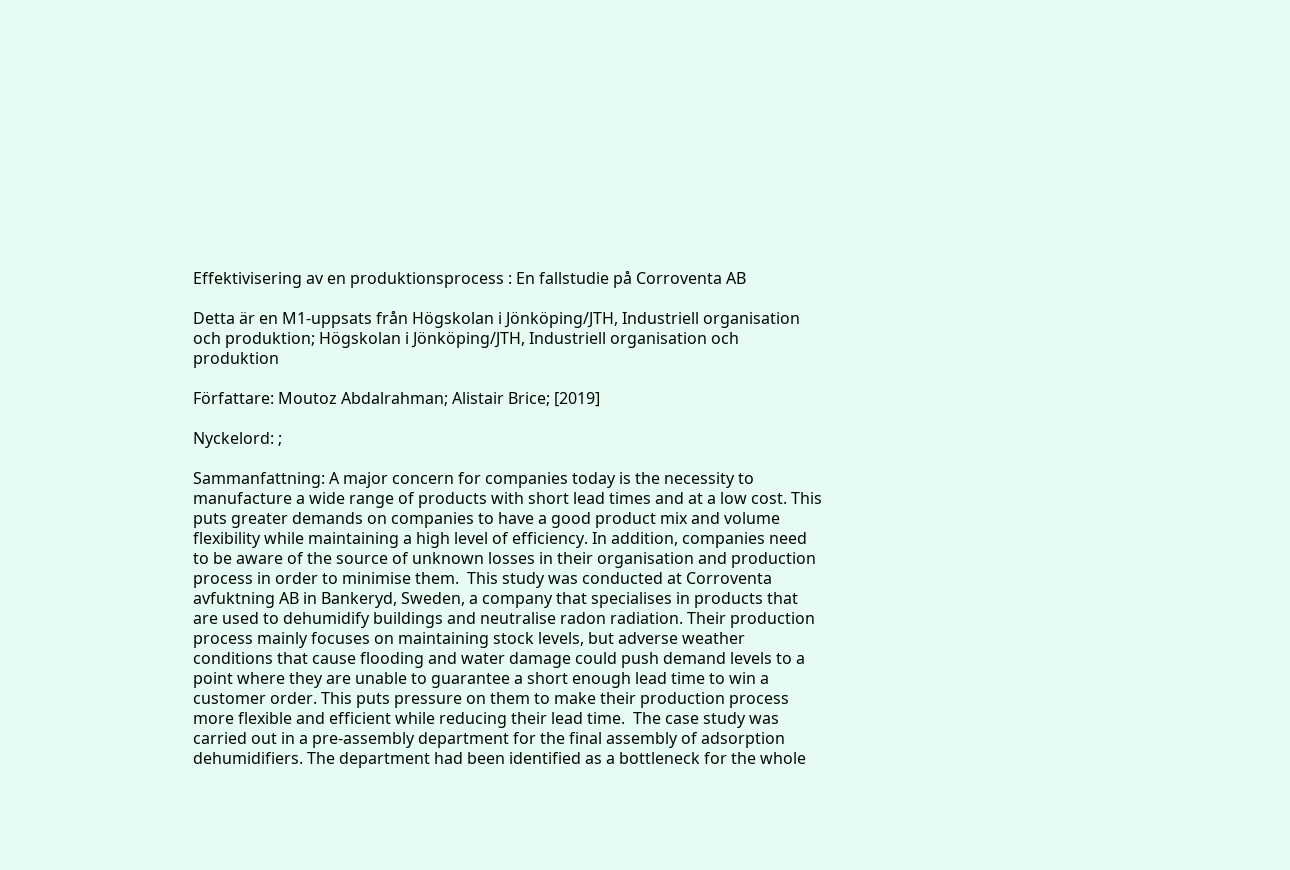Effektivisering av en produktionsprocess : En fallstudie på Corroventa AB

Detta är en M1-uppsats från Högskolan i Jönköping/JTH, Industriell organisation och produktion; Högskolan i Jönköping/JTH, Industriell organisation och produktion

Författare: Moutoz Abdalrahman; Alistair Brice; [2019]

Nyckelord: ;

Sammanfattning: A major concern for companies today is the necessity to manufacture a wide range of products with short lead times and at a low cost. This puts greater demands on companies to have a good product mix and volume flexibility while maintaining a high level of efficiency. In addition, companies need to be aware of the source of unknown losses in their organisation and production process in order to minimise them.  This study was conducted at Corroventa avfuktning AB in Bankeryd, Sweden, a company that specialises in products that are used to dehumidify buildings and neutralise radon radiation. Their production process mainly focuses on maintaining stock levels, but adverse weather conditions that cause flooding and water damage could push demand levels to a point where they are unable to guarantee a short enough lead time to win a customer order. This puts pressure on them to make their production process more flexible and efficient while reducing their lead time.  The case study was carried out in a pre-assembly department for the final assembly of adsorption dehumidifiers. The department had been identified as a bottleneck for the whole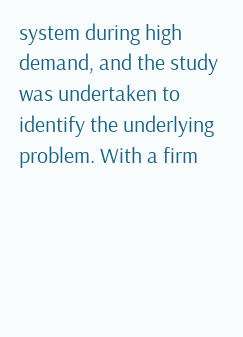system during high demand, and the study was undertaken to identify the underlying problem. With a firm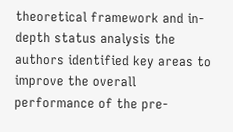theoretical framework and in-depth status analysis the authors identified key areas to improve the overall performance of the pre-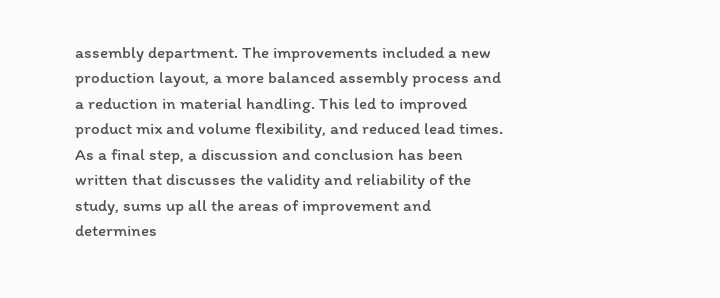assembly department. The improvements included a new production layout, a more balanced assembly process and a reduction in material handling. This led to improved product mix and volume flexibility, and reduced lead times. As a final step, a discussion and conclusion has been written that discusses the validity and reliability of the study, sums up all the areas of improvement and determines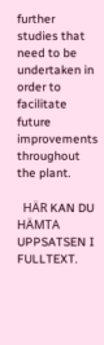further studies that need to be undertaken in order to facilitate future improvements throughout the plant.

  HÄR KAN DU HÄMTA UPPSATSEN I FULLTEXT.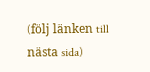(följ länken till nästa sida)